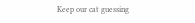Keep our cat guessing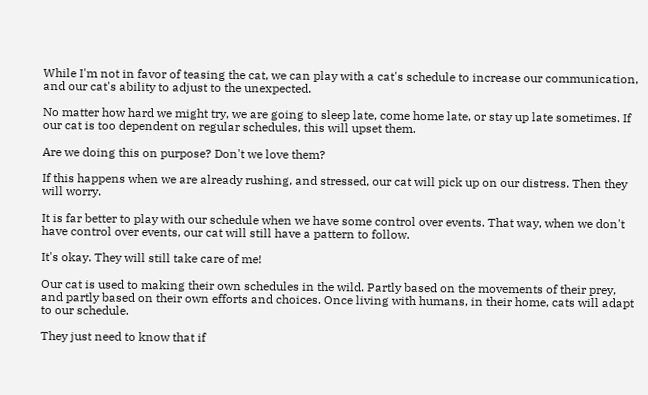While I'm not in favor of teasing the cat, we can play with a cat's schedule to increase our communication, and our cat's ability to adjust to the unexpected.

No matter how hard we might try, we are going to sleep late, come home late, or stay up late sometimes. If our cat is too dependent on regular schedules, this will upset them.

Are we doing this on purpose? Don't we love them?

If this happens when we are already rushing, and stressed, our cat will pick up on our distress. Then they will worry.

It is far better to play with our schedule when we have some control over events. That way, when we don't have control over events, our cat will still have a pattern to follow.

It's okay. They will still take care of me!

Our cat is used to making their own schedules in the wild. Partly based on the movements of their prey, and partly based on their own efforts and choices. Once living with humans, in their home, cats will adapt to our schedule.

They just need to know that if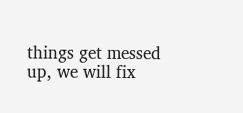things get messed up, we will fix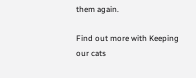them again.

Find out more with Keeping our cats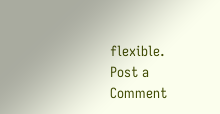flexible.
Post a Comment